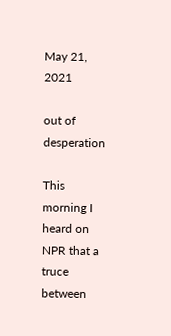May 21, 2021

out of desperation

This morning I heard on NPR that a truce between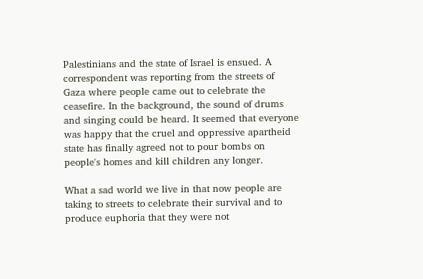Palestinians and the state of Israel is ensued. A correspondent was reporting from the streets of Gaza where people came out to celebrate the ceasefire. In the background, the sound of drums and singing could be heard. It seemed that everyone was happy that the cruel and oppressive apartheid state has finally agreed not to pour bombs on people's homes and kill children any longer.

What a sad world we live in that now people are taking to streets to celebrate their survival and to produce euphoria that they were not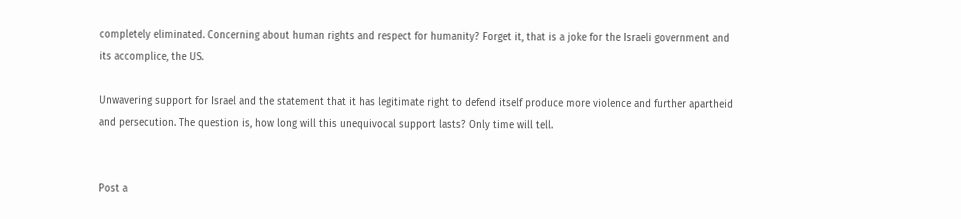completely eliminated. Concerning about human rights and respect for humanity? Forget it, that is a joke for the Israeli government and its accomplice, the US.

Unwavering support for Israel and the statement that it has legitimate right to defend itself produce more violence and further apartheid and persecution. The question is, how long will this unequivocal support lasts? Only time will tell.


Post a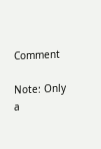Comment

Note: Only a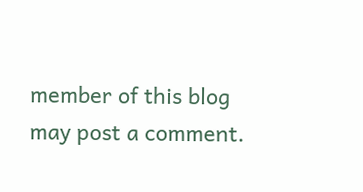member of this blog may post a comment.